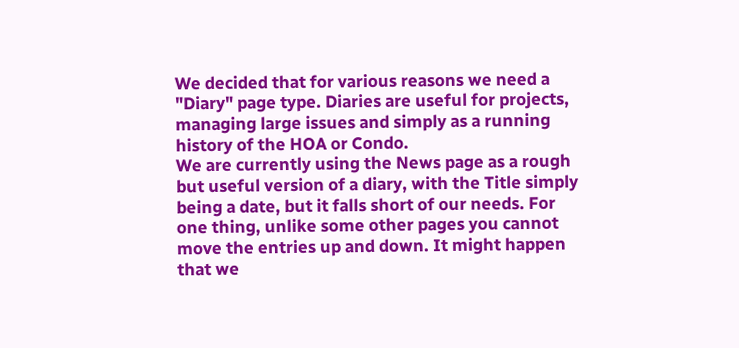We decided that for various reasons we need a "Diary" page type. Diaries are useful for projects, managing large issues and simply as a running history of the HOA or Condo.
We are currently using the News page as a rough but useful version of a diary, with the Title simply being a date, but it falls short of our needs. For one thing, unlike some other pages you cannot move the entries up and down. It might happen that we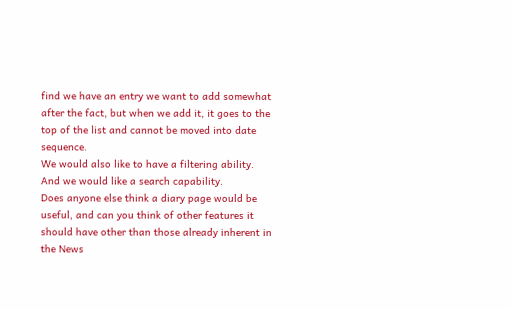find we have an entry we want to add somewhat after the fact, but when we add it, it goes to the top of the list and cannot be moved into date sequence.
We would also like to have a filtering ability.
And we would like a search capability.
Does anyone else think a diary page would be useful, and can you think of other features it should have other than those already inherent in the News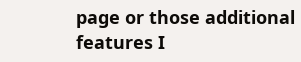page or those additional features I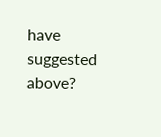have suggested above?